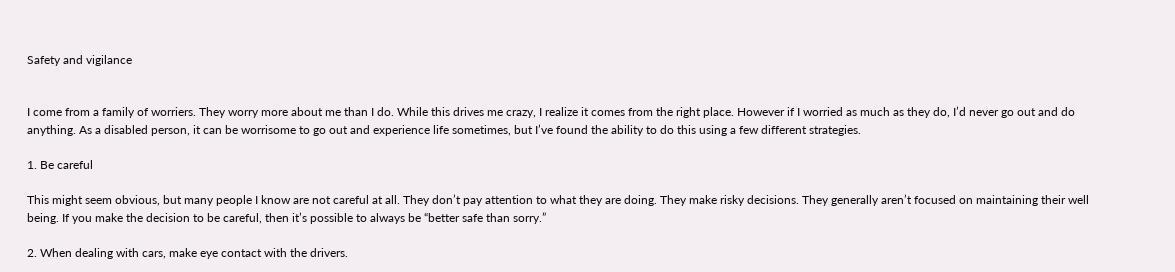Safety and vigilance


I come from a family of worriers. They worry more about me than I do. While this drives me crazy, I realize it comes from the right place. However if I worried as much as they do, I’d never go out and do anything. As a disabled person, it can be worrisome to go out and experience life sometimes, but I’ve found the ability to do this using a few different strategies.

1. Be careful

This might seem obvious, but many people I know are not careful at all. They don’t pay attention to what they are doing. They make risky decisions. They generally aren’t focused on maintaining their well being. If you make the decision to be careful, then it’s possible to always be “better safe than sorry.”

2. When dealing with cars, make eye contact with the drivers.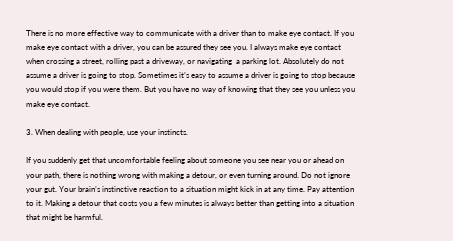There is no more effective way to communicate with a driver than to make eye contact. If you make eye contact with a driver, you can be assured they see you. I always make eye contact when crossing a street, rolling past a driveway, or navigating  a parking lot. Absolutely do not assume a driver is going to stop. Sometimes it’s easy to assume a driver is going to stop because you would stop if you were them. But you have no way of knowing that they see you unless you make eye contact.

3. When dealing with people, use your instincts.

If you suddenly get that uncomfortable feeling about someone you see near you or ahead on your path, there is nothing wrong with making a detour, or even turning around. Do not ignore your gut. Your brain’s instinctive reaction to a situation might kick in at any time. Pay attention to it. Making a detour that costs you a few minutes is always better than getting into a situation that might be harmful.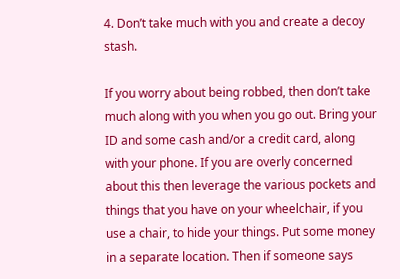4. Don’t take much with you and create a decoy stash.

If you worry about being robbed, then don’t take much along with you when you go out. Bring your ID and some cash and/or a credit card, along with your phone. If you are overly concerned about this then leverage the various pockets and things that you have on your wheelchair, if you use a chair, to hide your things. Put some money in a separate location. Then if someone says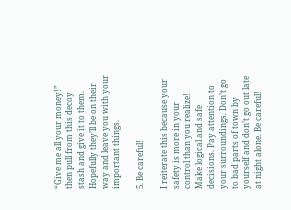“Give me all your money!” then pull from this decoy stash and give it to them. Hopefully they’ll be on their way and leave you with your important things.

5. Be careful!

I reiterate this because your safety is more in your control than you realize! Make logical and safe decisions. Pay attention to your surroundings. Don’t go to bad parts of town by yourself and don’t go out late at night alone. Be careful!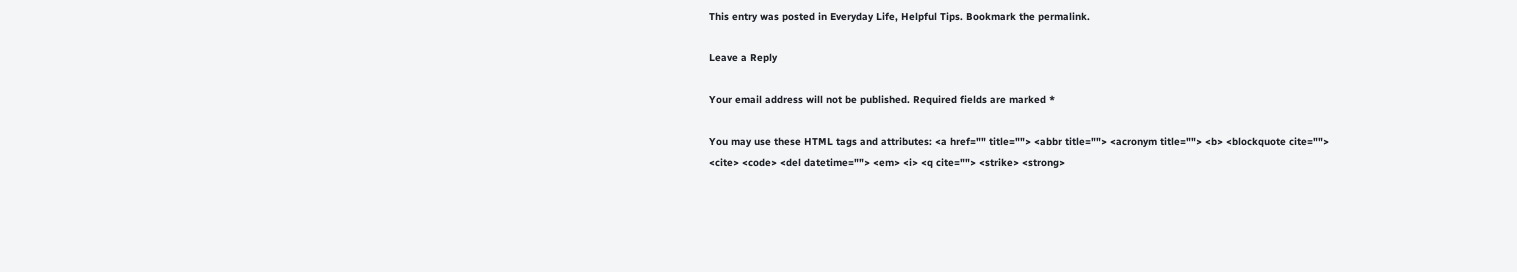This entry was posted in Everyday Life, Helpful Tips. Bookmark the permalink.

Leave a Reply

Your email address will not be published. Required fields are marked *

You may use these HTML tags and attributes: <a href="" title=""> <abbr title=""> <acronym title=""> <b> <blockquote cite=""> <cite> <code> <del datetime=""> <em> <i> <q cite=""> <strike> <strong>